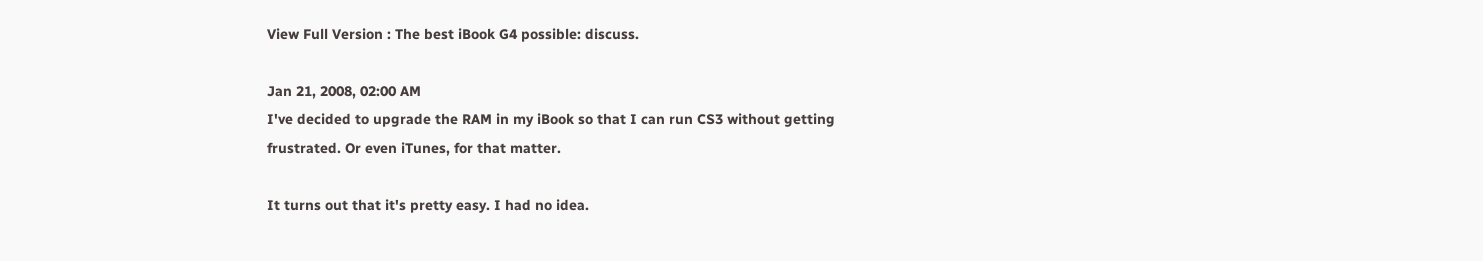View Full Version : The best iBook G4 possible: discuss.

Jan 21, 2008, 02:00 AM
I've decided to upgrade the RAM in my iBook so that I can run CS3 without getting frustrated. Or even iTunes, for that matter.

It turns out that it's pretty easy. I had no idea.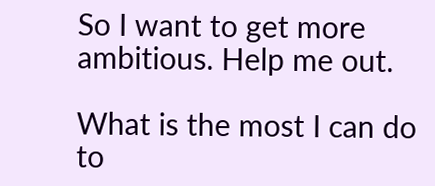So I want to get more ambitious. Help me out.

What is the most I can do to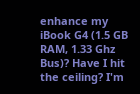enhance my iBook G4 (1.5 GB RAM, 1.33 Ghz Bus)? Have I hit the ceiling? I'm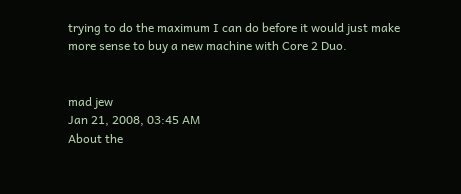trying to do the maximum I can do before it would just make more sense to buy a new machine with Core 2 Duo.


mad jew
Jan 21, 2008, 03:45 AM
About the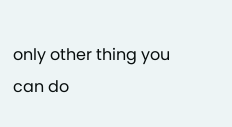only other thing you can do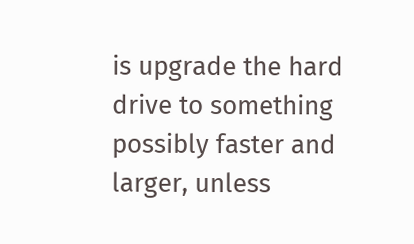is upgrade the hard drive to something possibly faster and larger, unless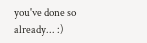you've done so already... :)